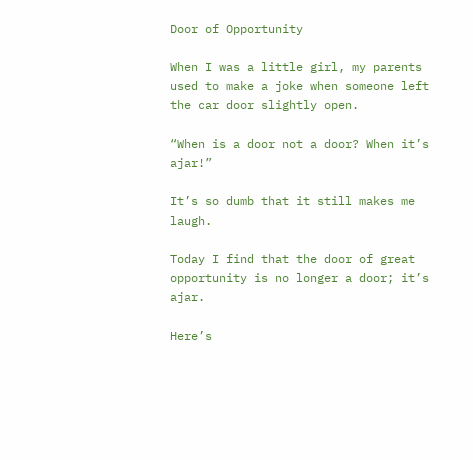Door of Opportunity

When I was a little girl, my parents used to make a joke when someone left the car door slightly open.

“When is a door not a door? When it’s ajar!”

It’s so dumb that it still makes me laugh.

Today I find that the door of great opportunity is no longer a door; it’s ajar.

Here’s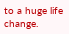to a huge life change.